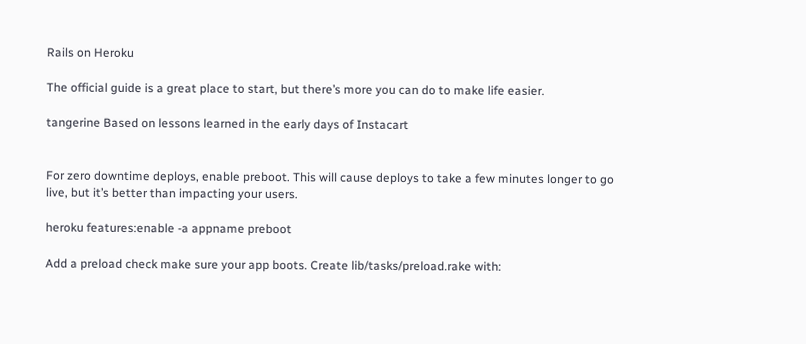Rails on Heroku

The official guide is a great place to start, but there’s more you can do to make life easier.

tangerine Based on lessons learned in the early days of Instacart


For zero downtime deploys, enable preboot. This will cause deploys to take a few minutes longer to go live, but it’s better than impacting your users.

heroku features:enable -a appname preboot

Add a preload check make sure your app boots. Create lib/tasks/preload.rake with: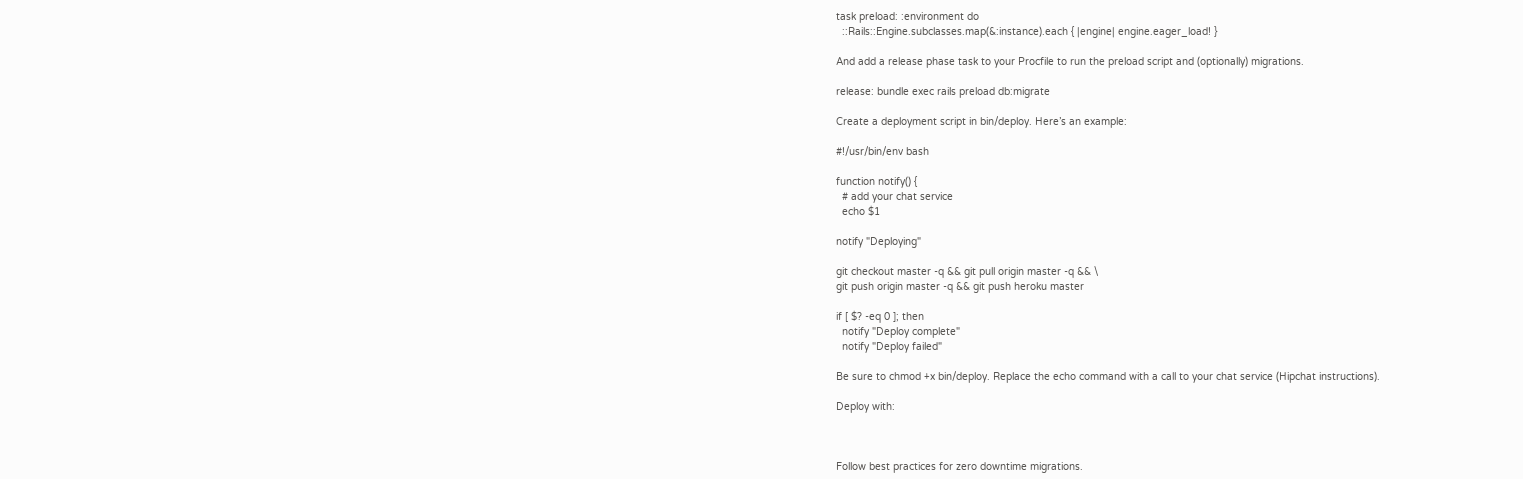task preload: :environment do
  ::Rails::Engine.subclasses.map(&:instance).each { |engine| engine.eager_load! }

And add a release phase task to your Procfile to run the preload script and (optionally) migrations.

release: bundle exec rails preload db:migrate

Create a deployment script in bin/deploy. Here’s an example:

#!/usr/bin/env bash

function notify() {
  # add your chat service
  echo $1

notify "Deploying"

git checkout master -q && git pull origin master -q && \
git push origin master -q && git push heroku master

if [ $? -eq 0 ]; then
  notify "Deploy complete"
  notify "Deploy failed"

Be sure to chmod +x bin/deploy. Replace the echo command with a call to your chat service (Hipchat instructions).

Deploy with:



Follow best practices for zero downtime migrations.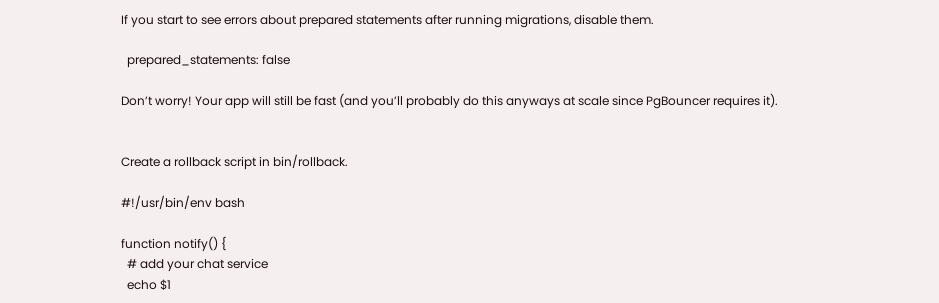If you start to see errors about prepared statements after running migrations, disable them.

  prepared_statements: false

Don’t worry! Your app will still be fast (and you’ll probably do this anyways at scale since PgBouncer requires it).


Create a rollback script in bin/rollback.

#!/usr/bin/env bash

function notify() {
  # add your chat service
  echo $1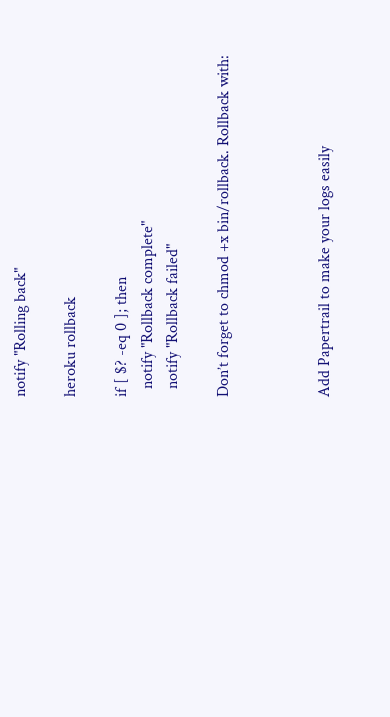notify "Rolling back"

heroku rollback

if [ $? -eq 0 ]; then
  notify "Rollback complete"
  notify "Rollback failed"

Don’t forget to chmod +x bin/rollback. Rollback with:



Add Papertrail to make your logs easily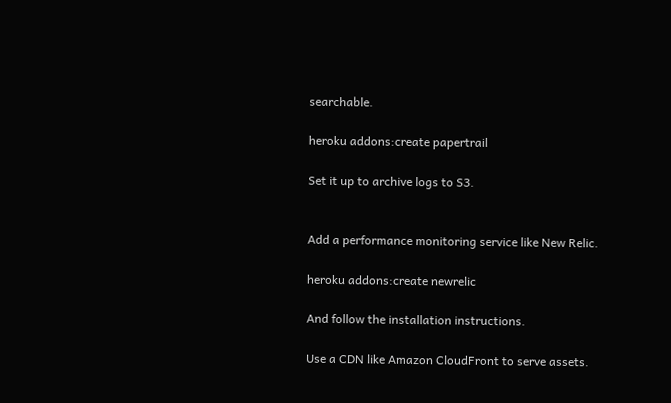searchable.

heroku addons:create papertrail

Set it up to archive logs to S3.


Add a performance monitoring service like New Relic.

heroku addons:create newrelic

And follow the installation instructions.

Use a CDN like Amazon CloudFront to serve assets.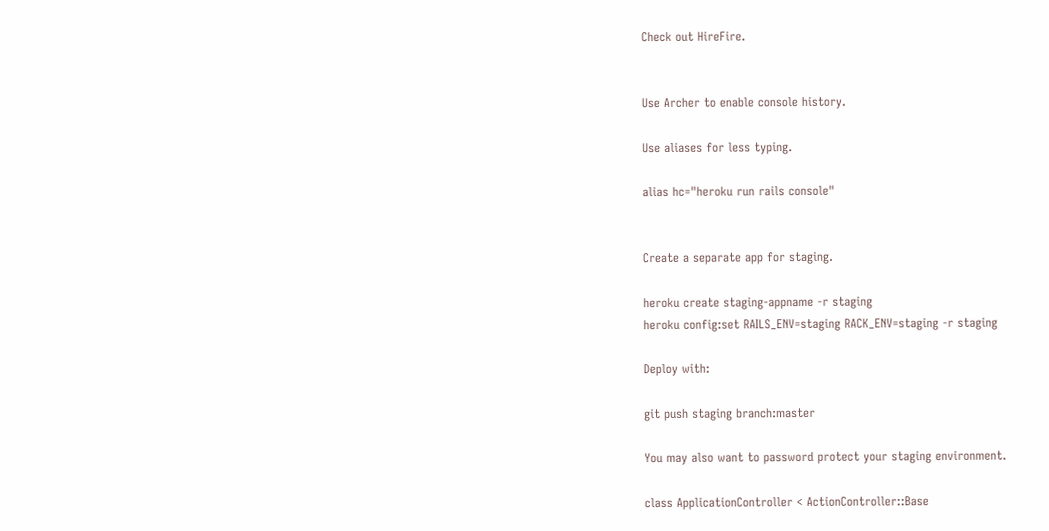Check out HireFire.


Use Archer to enable console history.

Use aliases for less typing.

alias hc="heroku run rails console"


Create a separate app for staging.

heroku create staging-appname -r staging
heroku config:set RAILS_ENV=staging RACK_ENV=staging -r staging

Deploy with:

git push staging branch:master

You may also want to password protect your staging environment.

class ApplicationController < ActionController::Base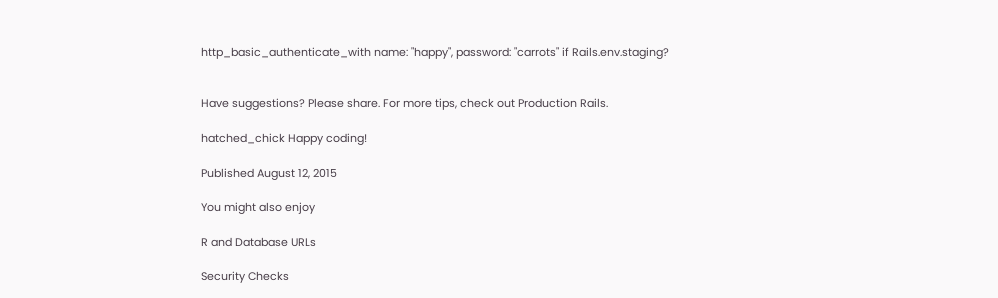http_basic_authenticate_with name: "happy", password: "carrots" if Rails.env.staging?


Have suggestions? Please share. For more tips, check out Production Rails.

hatched_chick Happy coding!

Published August 12, 2015

You might also enjoy

R and Database URLs

Security Checks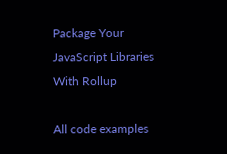Package Your JavaScript Libraries With Rollup

All code examples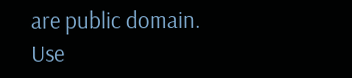are public domain.
Use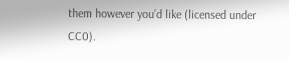them however you’d like (licensed under CC0).